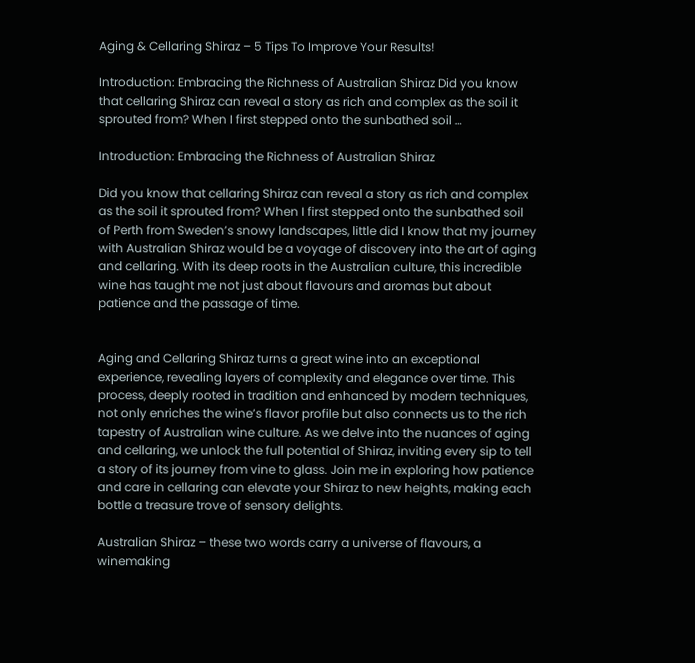Aging & Cellaring Shiraz – 5 Tips To Improve Your Results!

Introduction: Embracing the Richness of Australian Shiraz Did you know that cellaring Shiraz can reveal a story as rich and complex as the soil it sprouted from? When I first stepped onto the sunbathed soil …

Introduction: Embracing the Richness of Australian Shiraz

Did you know that cellaring Shiraz can reveal a story as rich and complex as the soil it sprouted from? When I first stepped onto the sunbathed soil of Perth from Sweden’s snowy landscapes, little did I know that my journey with Australian Shiraz would be a voyage of discovery into the art of aging and cellaring. With its deep roots in the Australian culture, this incredible wine has taught me not just about flavours and aromas but about patience and the passage of time.


Aging and Cellaring Shiraz turns a great wine into an exceptional experience, revealing layers of complexity and elegance over time. This process, deeply rooted in tradition and enhanced by modern techniques, not only enriches the wine’s flavor profile but also connects us to the rich tapestry of Australian wine culture. As we delve into the nuances of aging and cellaring, we unlock the full potential of Shiraz, inviting every sip to tell a story of its journey from vine to glass. Join me in exploring how patience and care in cellaring can elevate your Shiraz to new heights, making each bottle a treasure trove of sensory delights.

Australian Shiraz – these two words carry a universe of flavours, a winemaking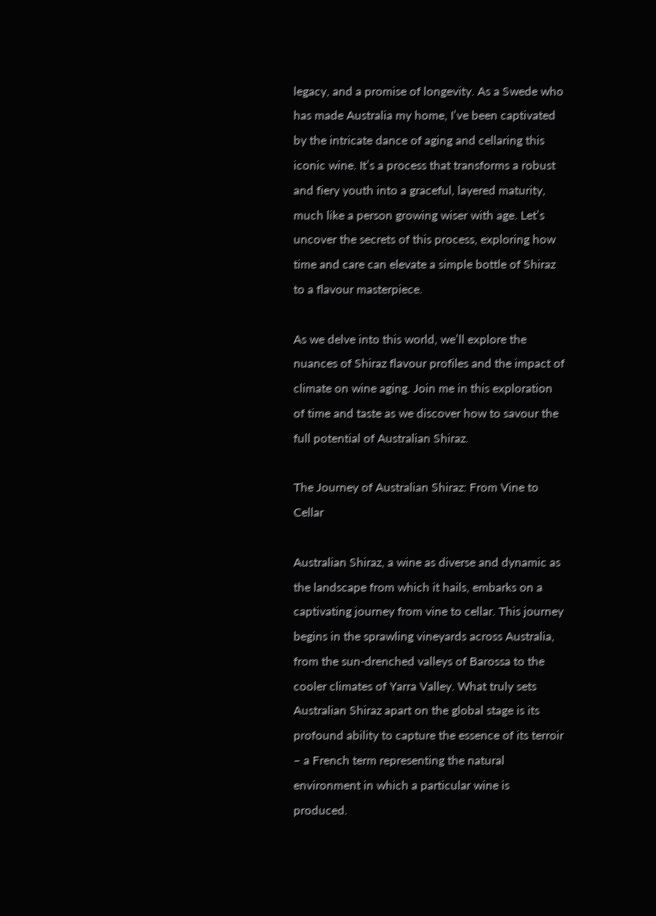legacy, and a promise of longevity. As a Swede who has made Australia my home, I’ve been captivated by the intricate dance of aging and cellaring this iconic wine. It’s a process that transforms a robust and fiery youth into a graceful, layered maturity, much like a person growing wiser with age. Let’s uncover the secrets of this process, exploring how time and care can elevate a simple bottle of Shiraz to a flavour masterpiece.

As we delve into this world, we’ll explore the nuances of Shiraz flavour profiles and the impact of climate on wine aging. Join me in this exploration of time and taste as we discover how to savour the full potential of Australian Shiraz.

The Journey of Australian Shiraz: From Vine to Cellar

Australian Shiraz, a wine as diverse and dynamic as the landscape from which it hails, embarks on a captivating journey from vine to cellar. This journey begins in the sprawling vineyards across Australia, from the sun-drenched valleys of Barossa to the cooler climates of Yarra Valley. What truly sets Australian Shiraz apart on the global stage is its profound ability to capture the essence of its terroir – a French term representing the natural environment in which a particular wine is produced.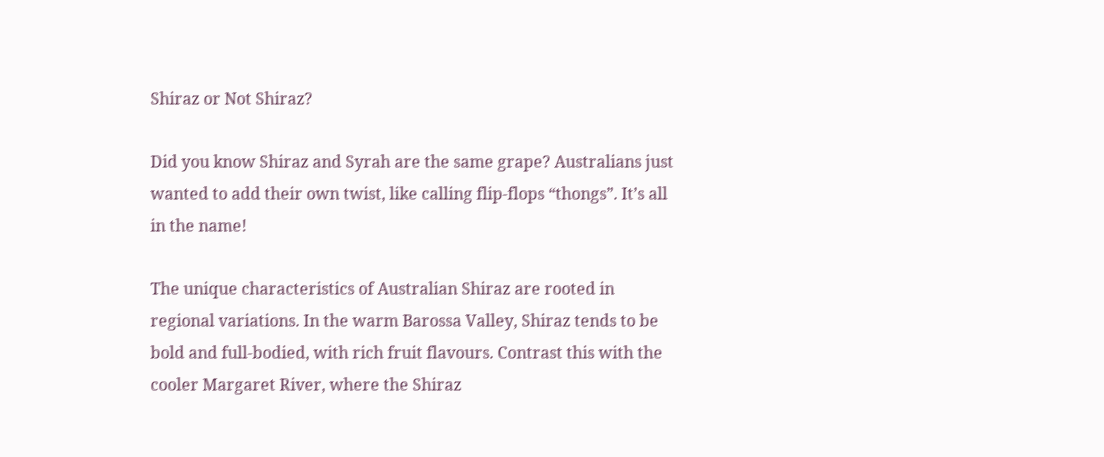Shiraz or Not Shiraz?

Did you know Shiraz and Syrah are the same grape? Australians just wanted to add their own twist, like calling flip-flops “thongs”. It’s all in the name!

The unique characteristics of Australian Shiraz are rooted in regional variations. In the warm Barossa Valley, Shiraz tends to be bold and full-bodied, with rich fruit flavours. Contrast this with the cooler Margaret River, where the Shiraz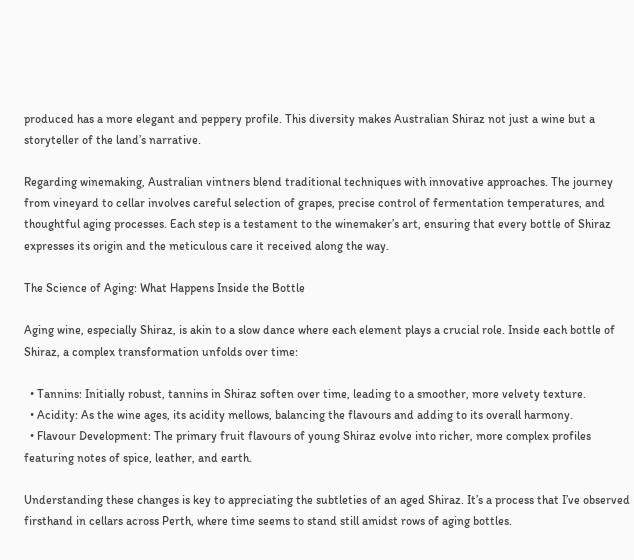produced has a more elegant and peppery profile. This diversity makes Australian Shiraz not just a wine but a storyteller of the land’s narrative.

Regarding winemaking, Australian vintners blend traditional techniques with innovative approaches. The journey from vineyard to cellar involves careful selection of grapes, precise control of fermentation temperatures, and thoughtful aging processes. Each step is a testament to the winemaker’s art, ensuring that every bottle of Shiraz expresses its origin and the meticulous care it received along the way.

The Science of Aging: What Happens Inside the Bottle

Aging wine, especially Shiraz, is akin to a slow dance where each element plays a crucial role. Inside each bottle of Shiraz, a complex transformation unfolds over time:

  • Tannins: Initially robust, tannins in Shiraz soften over time, leading to a smoother, more velvety texture.
  • Acidity: As the wine ages, its acidity mellows, balancing the flavours and adding to its overall harmony.
  • Flavour Development: The primary fruit flavours of young Shiraz evolve into richer, more complex profiles featuring notes of spice, leather, and earth.

Understanding these changes is key to appreciating the subtleties of an aged Shiraz. It’s a process that I’ve observed firsthand in cellars across Perth, where time seems to stand still amidst rows of aging bottles.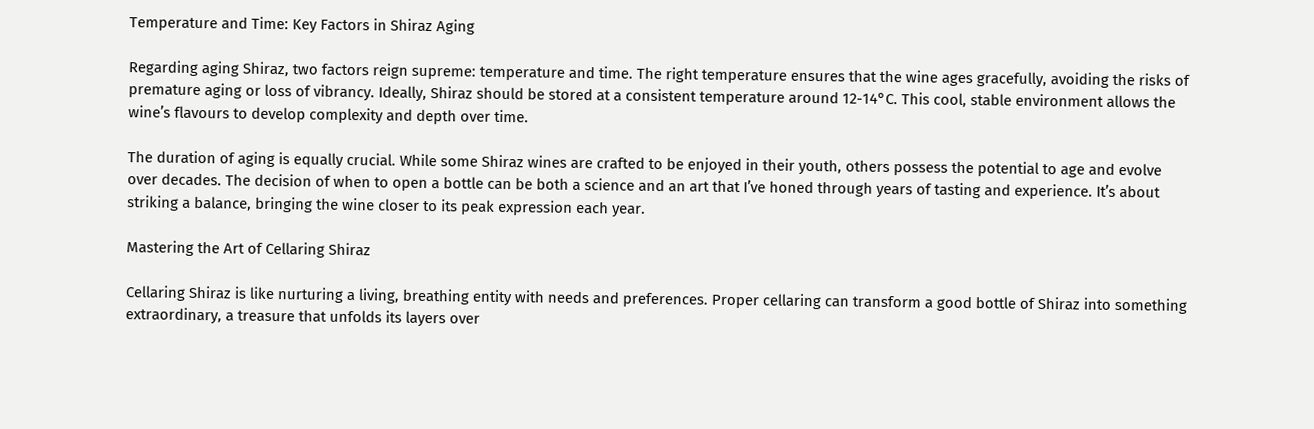Temperature and Time: Key Factors in Shiraz Aging

Regarding aging Shiraz, two factors reign supreme: temperature and time. The right temperature ensures that the wine ages gracefully, avoiding the risks of premature aging or loss of vibrancy. Ideally, Shiraz should be stored at a consistent temperature around 12-14°C. This cool, stable environment allows the wine’s flavours to develop complexity and depth over time.

The duration of aging is equally crucial. While some Shiraz wines are crafted to be enjoyed in their youth, others possess the potential to age and evolve over decades. The decision of when to open a bottle can be both a science and an art that I’ve honed through years of tasting and experience. It’s about striking a balance, bringing the wine closer to its peak expression each year.

Mastering the Art of Cellaring Shiraz

Cellaring Shiraz is like nurturing a living, breathing entity with needs and preferences. Proper cellaring can transform a good bottle of Shiraz into something extraordinary, a treasure that unfolds its layers over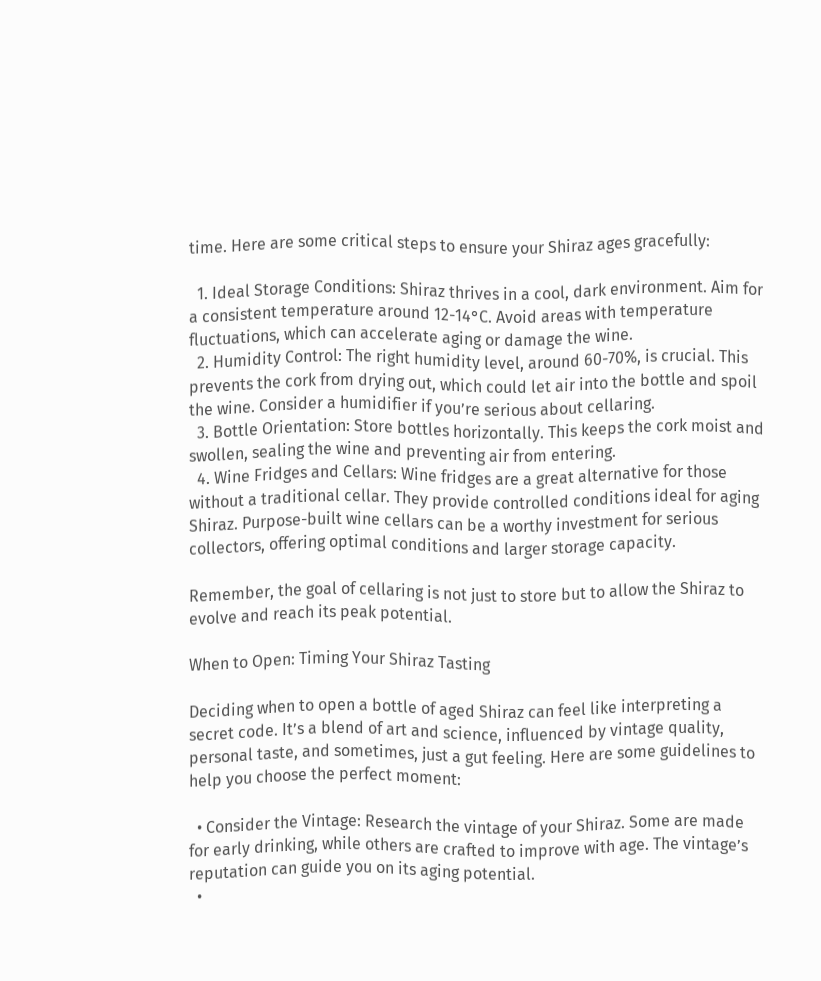time. Here are some critical steps to ensure your Shiraz ages gracefully:

  1. Ideal Storage Conditions: Shiraz thrives in a cool, dark environment. Aim for a consistent temperature around 12-14°C. Avoid areas with temperature fluctuations, which can accelerate aging or damage the wine.
  2. Humidity Control: The right humidity level, around 60-70%, is crucial. This prevents the cork from drying out, which could let air into the bottle and spoil the wine. Consider a humidifier if you’re serious about cellaring.
  3. Bottle Orientation: Store bottles horizontally. This keeps the cork moist and swollen, sealing the wine and preventing air from entering.
  4. Wine Fridges and Cellars: Wine fridges are a great alternative for those without a traditional cellar. They provide controlled conditions ideal for aging Shiraz. Purpose-built wine cellars can be a worthy investment for serious collectors, offering optimal conditions and larger storage capacity.

Remember, the goal of cellaring is not just to store but to allow the Shiraz to evolve and reach its peak potential.

When to Open: Timing Your Shiraz Tasting

Deciding when to open a bottle of aged Shiraz can feel like interpreting a secret code. It’s a blend of art and science, influenced by vintage quality, personal taste, and sometimes, just a gut feeling. Here are some guidelines to help you choose the perfect moment:

  • Consider the Vintage: Research the vintage of your Shiraz. Some are made for early drinking, while others are crafted to improve with age. The vintage’s reputation can guide you on its aging potential.
  •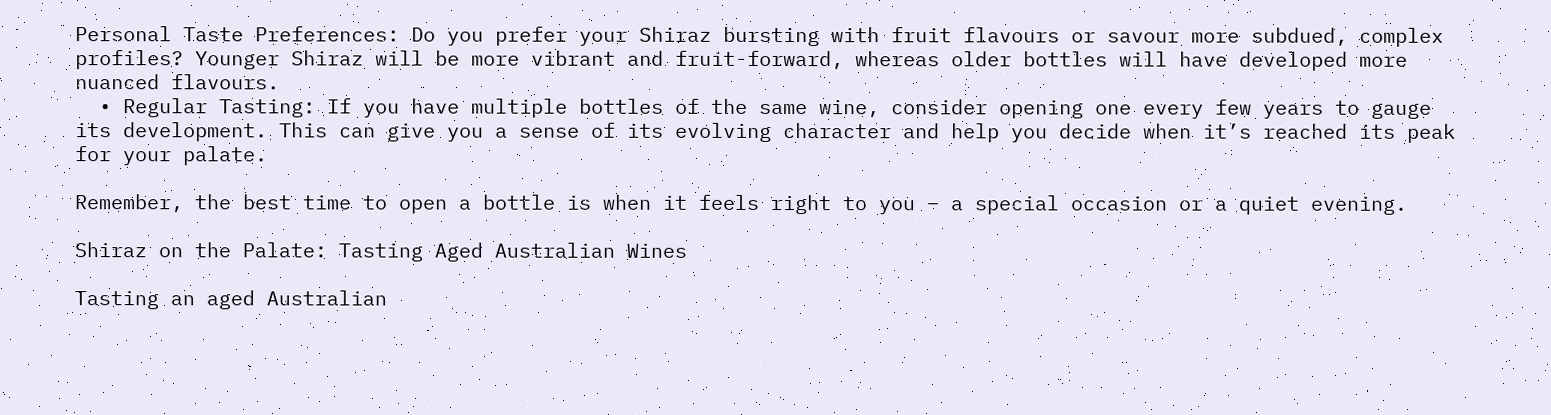Personal Taste Preferences: Do you prefer your Shiraz bursting with fruit flavours or savour more subdued, complex profiles? Younger Shiraz will be more vibrant and fruit-forward, whereas older bottles will have developed more nuanced flavours.
  • Regular Tasting: If you have multiple bottles of the same wine, consider opening one every few years to gauge its development. This can give you a sense of its evolving character and help you decide when it’s reached its peak for your palate.

Remember, the best time to open a bottle is when it feels right to you – a special occasion or a quiet evening.

Shiraz on the Palate: Tasting Aged Australian Wines

Tasting an aged Australian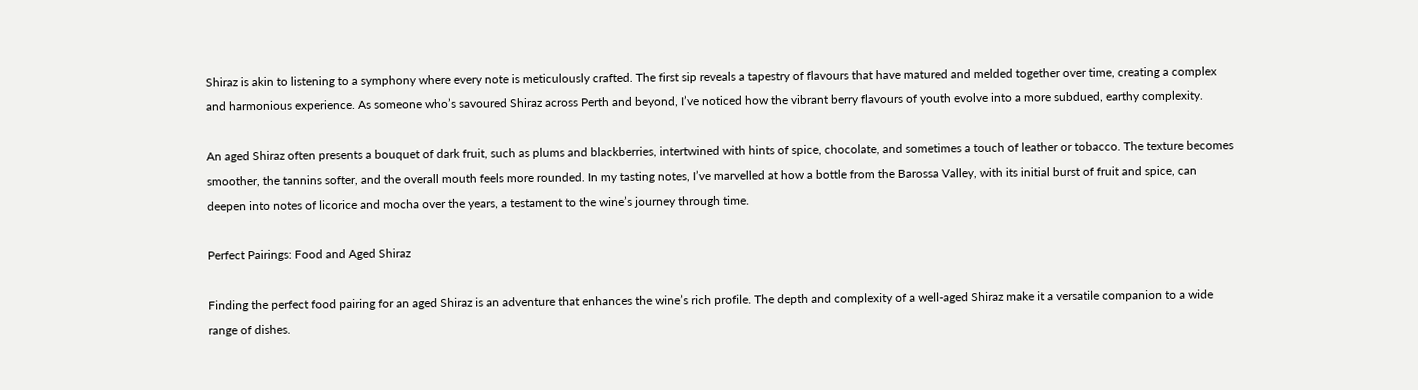Shiraz is akin to listening to a symphony where every note is meticulously crafted. The first sip reveals a tapestry of flavours that have matured and melded together over time, creating a complex and harmonious experience. As someone who’s savoured Shiraz across Perth and beyond, I’ve noticed how the vibrant berry flavours of youth evolve into a more subdued, earthy complexity.

An aged Shiraz often presents a bouquet of dark fruit, such as plums and blackberries, intertwined with hints of spice, chocolate, and sometimes a touch of leather or tobacco. The texture becomes smoother, the tannins softer, and the overall mouth feels more rounded. In my tasting notes, I’ve marvelled at how a bottle from the Barossa Valley, with its initial burst of fruit and spice, can deepen into notes of licorice and mocha over the years, a testament to the wine’s journey through time.

Perfect Pairings: Food and Aged Shiraz

Finding the perfect food pairing for an aged Shiraz is an adventure that enhances the wine’s rich profile. The depth and complexity of a well-aged Shiraz make it a versatile companion to a wide range of dishes.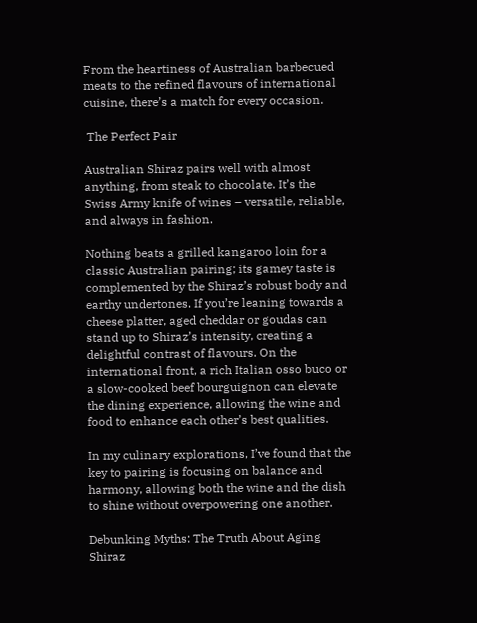From the heartiness of Australian barbecued meats to the refined flavours of international cuisine, there’s a match for every occasion.

 The Perfect Pair

Australian Shiraz pairs well with almost anything, from steak to chocolate. It’s the Swiss Army knife of wines – versatile, reliable, and always in fashion.

Nothing beats a grilled kangaroo loin for a classic Australian pairing; its gamey taste is complemented by the Shiraz’s robust body and earthy undertones. If you’re leaning towards a cheese platter, aged cheddar or goudas can stand up to Shiraz’s intensity, creating a delightful contrast of flavours. On the international front, a rich Italian osso buco or a slow-cooked beef bourguignon can elevate the dining experience, allowing the wine and food to enhance each other’s best qualities.

In my culinary explorations, I’ve found that the key to pairing is focusing on balance and harmony, allowing both the wine and the dish to shine without overpowering one another.

Debunking Myths: The Truth About Aging Shiraz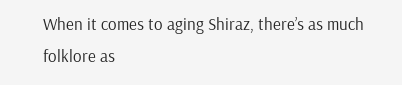When it comes to aging Shiraz, there’s as much folklore as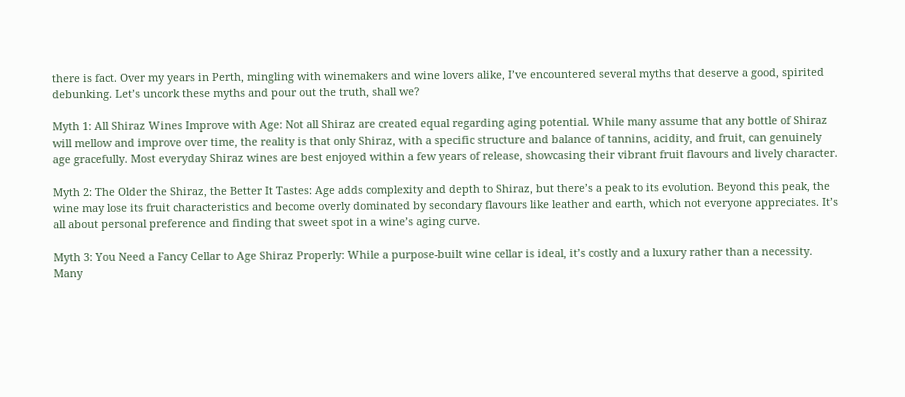there is fact. Over my years in Perth, mingling with winemakers and wine lovers alike, I’ve encountered several myths that deserve a good, spirited debunking. Let’s uncork these myths and pour out the truth, shall we?

Myth 1: All Shiraz Wines Improve with Age: Not all Shiraz are created equal regarding aging potential. While many assume that any bottle of Shiraz will mellow and improve over time, the reality is that only Shiraz, with a specific structure and balance of tannins, acidity, and fruit, can genuinely age gracefully. Most everyday Shiraz wines are best enjoyed within a few years of release, showcasing their vibrant fruit flavours and lively character.

Myth 2: The Older the Shiraz, the Better It Tastes: Age adds complexity and depth to Shiraz, but there’s a peak to its evolution. Beyond this peak, the wine may lose its fruit characteristics and become overly dominated by secondary flavours like leather and earth, which not everyone appreciates. It’s all about personal preference and finding that sweet spot in a wine’s aging curve.

Myth 3: You Need a Fancy Cellar to Age Shiraz Properly: While a purpose-built wine cellar is ideal, it’s costly and a luxury rather than a necessity. Many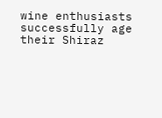wine enthusiasts successfully age their Shiraz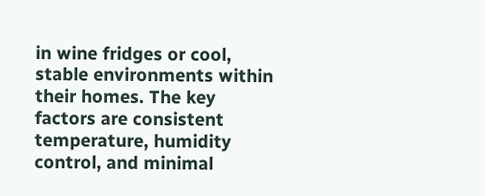in wine fridges or cool, stable environments within their homes. The key factors are consistent temperature, humidity control, and minimal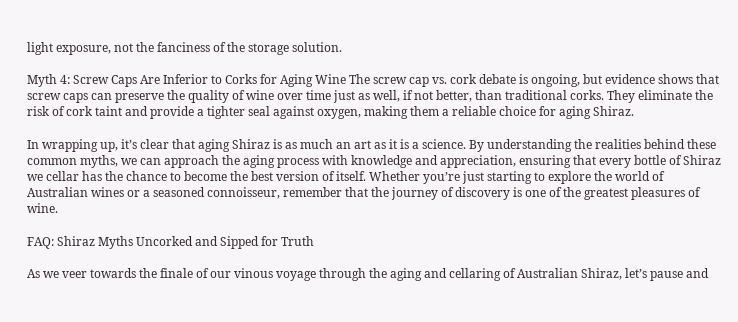light exposure, not the fanciness of the storage solution.

Myth 4: Screw Caps Are Inferior to Corks for Aging Wine The screw cap vs. cork debate is ongoing, but evidence shows that screw caps can preserve the quality of wine over time just as well, if not better, than traditional corks. They eliminate the risk of cork taint and provide a tighter seal against oxygen, making them a reliable choice for aging Shiraz.

In wrapping up, it’s clear that aging Shiraz is as much an art as it is a science. By understanding the realities behind these common myths, we can approach the aging process with knowledge and appreciation, ensuring that every bottle of Shiraz we cellar has the chance to become the best version of itself. Whether you’re just starting to explore the world of Australian wines or a seasoned connoisseur, remember that the journey of discovery is one of the greatest pleasures of wine.

FAQ: Shiraz Myths Uncorked and Sipped for Truth

As we veer towards the finale of our vinous voyage through the aging and cellaring of Australian Shiraz, let’s pause and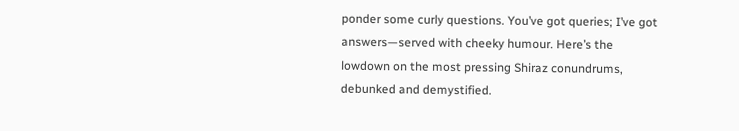ponder some curly questions. You’ve got queries; I’ve got answers—served with cheeky humour. Here’s the lowdown on the most pressing Shiraz conundrums, debunked and demystified.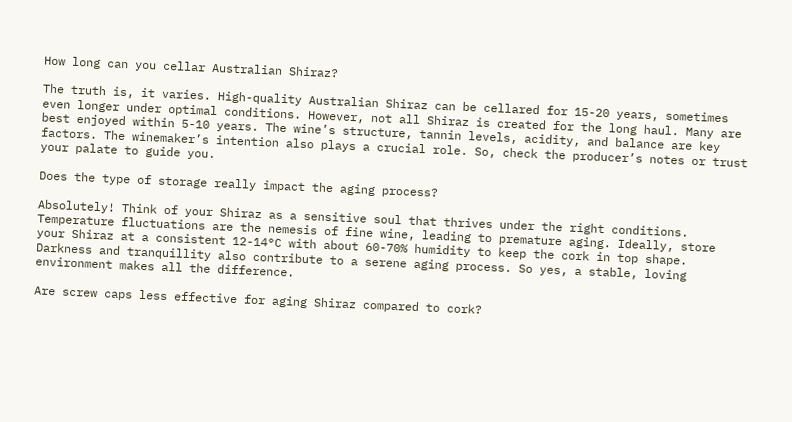How long can you cellar Australian Shiraz?

The truth is, it varies. High-quality Australian Shiraz can be cellared for 15-20 years, sometimes even longer under optimal conditions. However, not all Shiraz is created for the long haul. Many are best enjoyed within 5-10 years. The wine’s structure, tannin levels, acidity, and balance are key factors. The winemaker’s intention also plays a crucial role. So, check the producer’s notes or trust your palate to guide you.

Does the type of storage really impact the aging process?

Absolutely! Think of your Shiraz as a sensitive soul that thrives under the right conditions. Temperature fluctuations are the nemesis of fine wine, leading to premature aging. Ideally, store your Shiraz at a consistent 12-14°C with about 60-70% humidity to keep the cork in top shape. Darkness and tranquillity also contribute to a serene aging process. So yes, a stable, loving environment makes all the difference.

Are screw caps less effective for aging Shiraz compared to cork?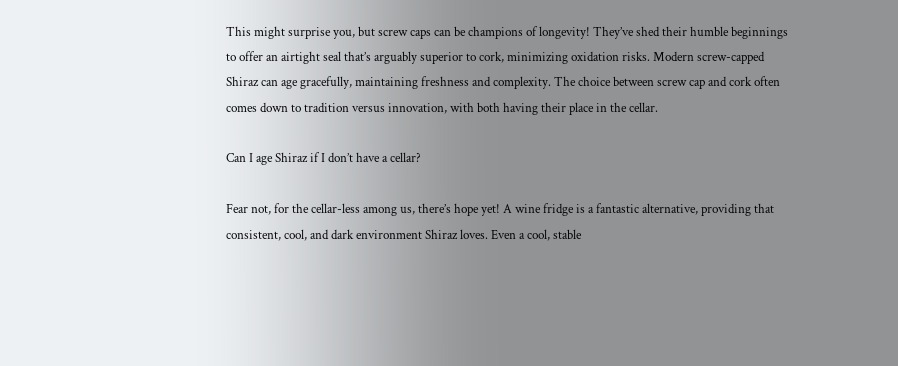This might surprise you, but screw caps can be champions of longevity! They’ve shed their humble beginnings to offer an airtight seal that’s arguably superior to cork, minimizing oxidation risks. Modern screw-capped Shiraz can age gracefully, maintaining freshness and complexity. The choice between screw cap and cork often comes down to tradition versus innovation, with both having their place in the cellar.

Can I age Shiraz if I don’t have a cellar?

Fear not, for the cellar-less among us, there’s hope yet! A wine fridge is a fantastic alternative, providing that consistent, cool, and dark environment Shiraz loves. Even a cool, stable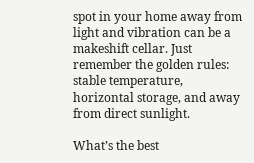spot in your home away from light and vibration can be a makeshift cellar. Just remember the golden rules: stable temperature, horizontal storage, and away from direct sunlight.

What’s the best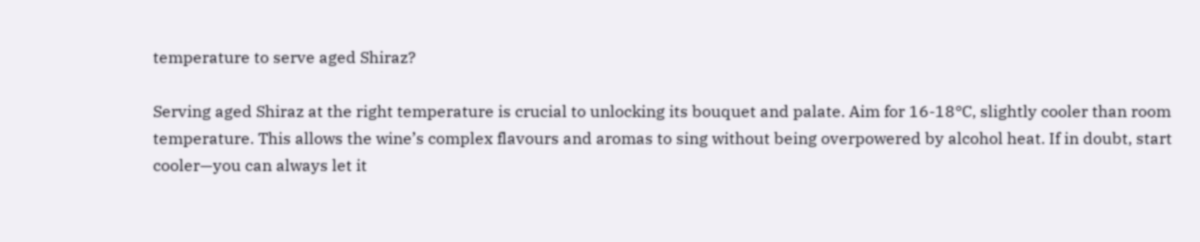temperature to serve aged Shiraz?

Serving aged Shiraz at the right temperature is crucial to unlocking its bouquet and palate. Aim for 16-18°C, slightly cooler than room temperature. This allows the wine’s complex flavours and aromas to sing without being overpowered by alcohol heat. If in doubt, start cooler—you can always let it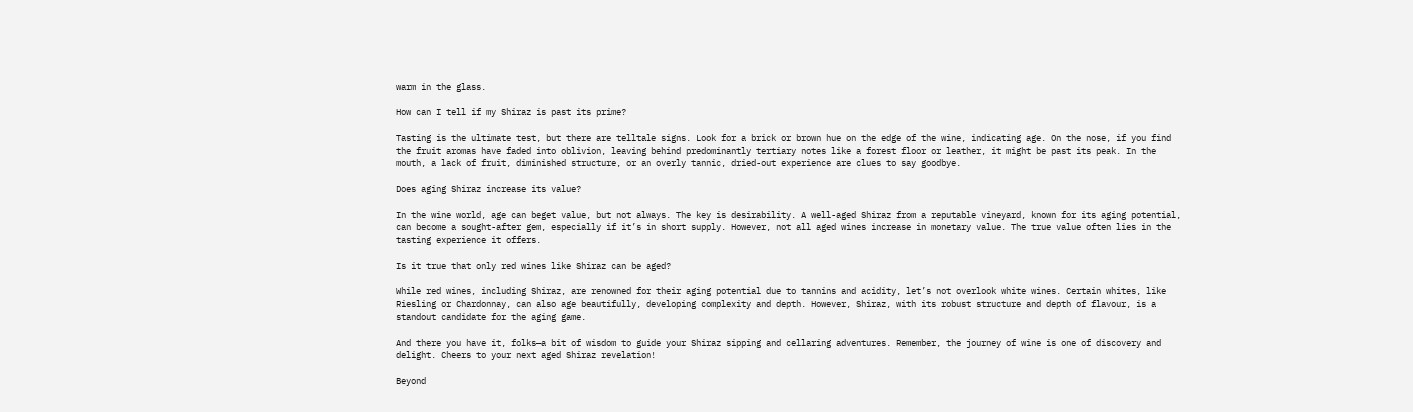warm in the glass.

How can I tell if my Shiraz is past its prime?

Tasting is the ultimate test, but there are telltale signs. Look for a brick or brown hue on the edge of the wine, indicating age. On the nose, if you find the fruit aromas have faded into oblivion, leaving behind predominantly tertiary notes like a forest floor or leather, it might be past its peak. In the mouth, a lack of fruit, diminished structure, or an overly tannic, dried-out experience are clues to say goodbye.

Does aging Shiraz increase its value?

In the wine world, age can beget value, but not always. The key is desirability. A well-aged Shiraz from a reputable vineyard, known for its aging potential, can become a sought-after gem, especially if it’s in short supply. However, not all aged wines increase in monetary value. The true value often lies in the tasting experience it offers.

Is it true that only red wines like Shiraz can be aged?

While red wines, including Shiraz, are renowned for their aging potential due to tannins and acidity, let’s not overlook white wines. Certain whites, like Riesling or Chardonnay, can also age beautifully, developing complexity and depth. However, Shiraz, with its robust structure and depth of flavour, is a standout candidate for the aging game.

And there you have it, folks—a bit of wisdom to guide your Shiraz sipping and cellaring adventures. Remember, the journey of wine is one of discovery and delight. Cheers to your next aged Shiraz revelation!

Beyond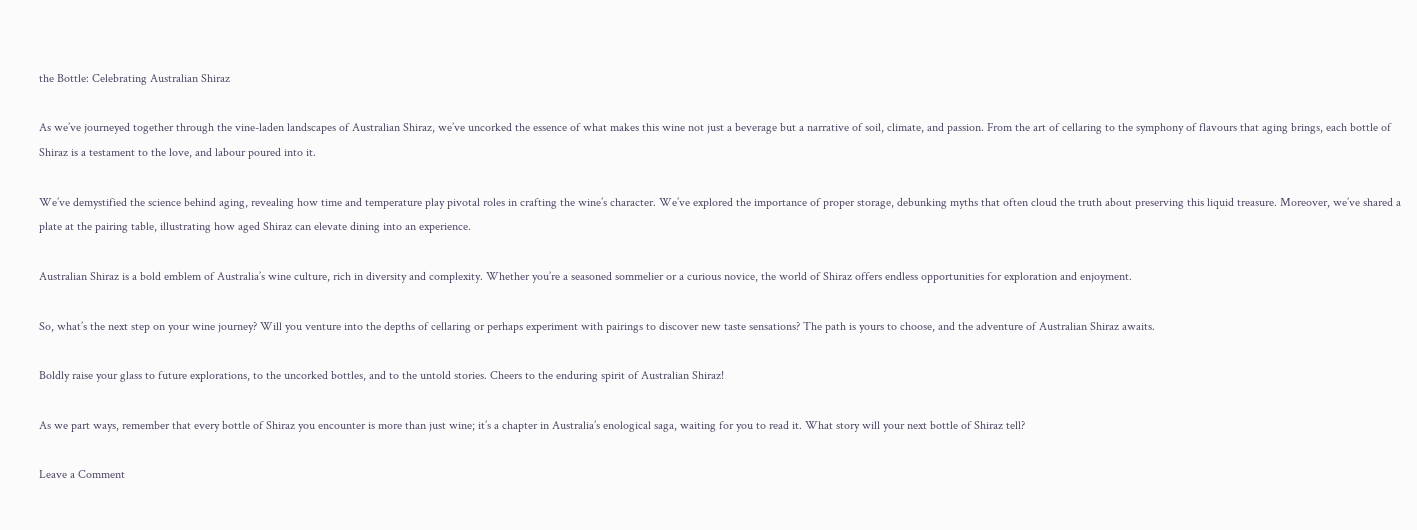the Bottle: Celebrating Australian Shiraz

As we’ve journeyed together through the vine-laden landscapes of Australian Shiraz, we’ve uncorked the essence of what makes this wine not just a beverage but a narrative of soil, climate, and passion. From the art of cellaring to the symphony of flavours that aging brings, each bottle of Shiraz is a testament to the love, and labour poured into it.

We’ve demystified the science behind aging, revealing how time and temperature play pivotal roles in crafting the wine’s character. We’ve explored the importance of proper storage, debunking myths that often cloud the truth about preserving this liquid treasure. Moreover, we’ve shared a plate at the pairing table, illustrating how aged Shiraz can elevate dining into an experience.

Australian Shiraz is a bold emblem of Australia’s wine culture, rich in diversity and complexity. Whether you’re a seasoned sommelier or a curious novice, the world of Shiraz offers endless opportunities for exploration and enjoyment.

So, what’s the next step on your wine journey? Will you venture into the depths of cellaring or perhaps experiment with pairings to discover new taste sensations? The path is yours to choose, and the adventure of Australian Shiraz awaits.

Boldly raise your glass to future explorations, to the uncorked bottles, and to the untold stories. Cheers to the enduring spirit of Australian Shiraz!

As we part ways, remember that every bottle of Shiraz you encounter is more than just wine; it’s a chapter in Australia’s enological saga, waiting for you to read it. What story will your next bottle of Shiraz tell?

Leave a Comment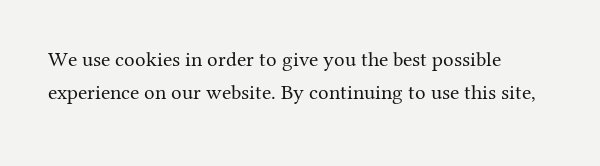We use cookies in order to give you the best possible experience on our website. By continuing to use this site,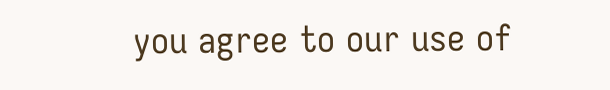you agree to our use of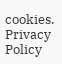cookies.
Privacy Policy